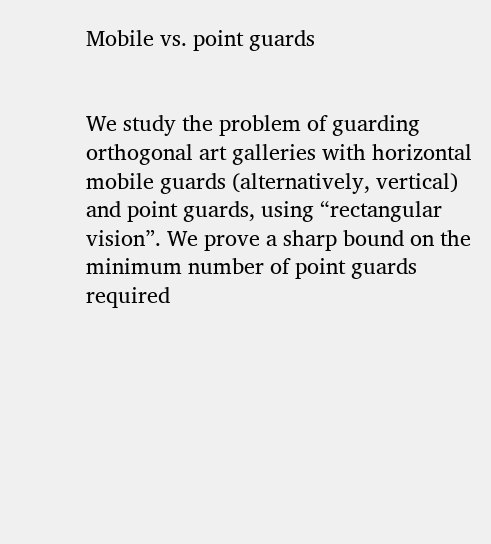Mobile vs. point guards


We study the problem of guarding orthogonal art galleries with horizontal mobile guards (alternatively, vertical) and point guards, using “rectangular vision”. We prove a sharp bound on the minimum number of point guards required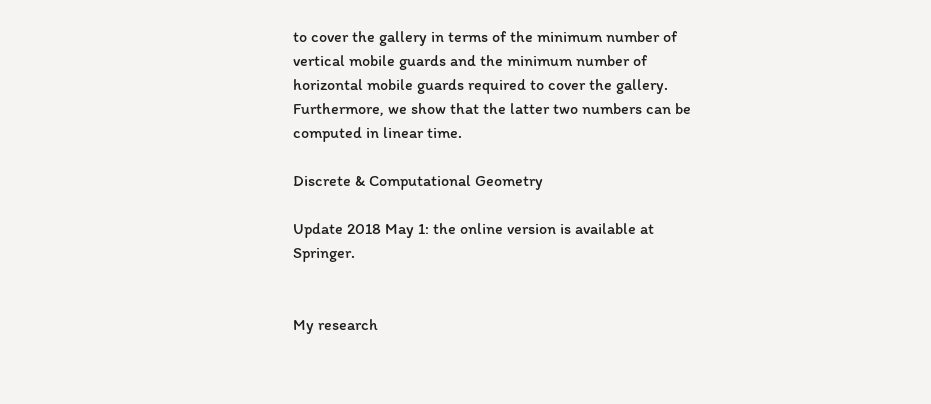to cover the gallery in terms of the minimum number of vertical mobile guards and the minimum number of horizontal mobile guards required to cover the gallery. Furthermore, we show that the latter two numbers can be computed in linear time.

Discrete & Computational Geometry

Update 2018 May 1: the online version is available at Springer.


My research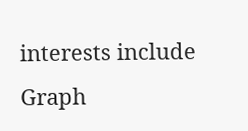interests include Graph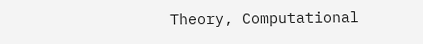Theory, Computational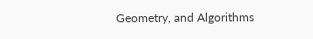Geometry, and Algorithms